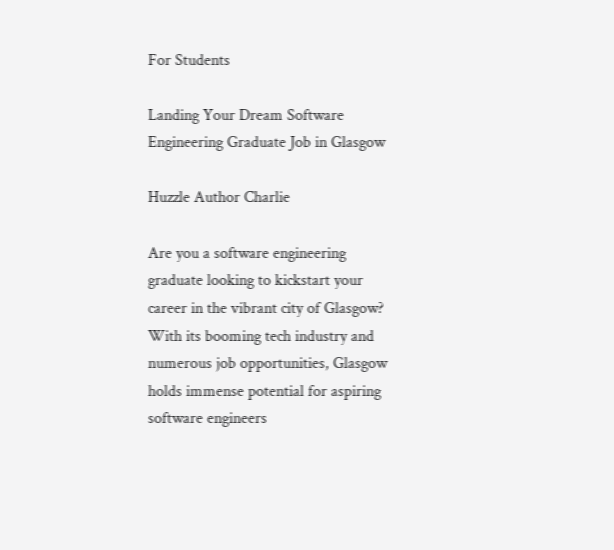For Students

Landing Your Dream Software Engineering Graduate Job in Glasgow

Huzzle Author Charlie

Are you a software engineering graduate looking to kickstart your career in the vibrant city of Glasgow? With its booming tech industry and numerous job opportunities, Glasgow holds immense potential for aspiring software engineers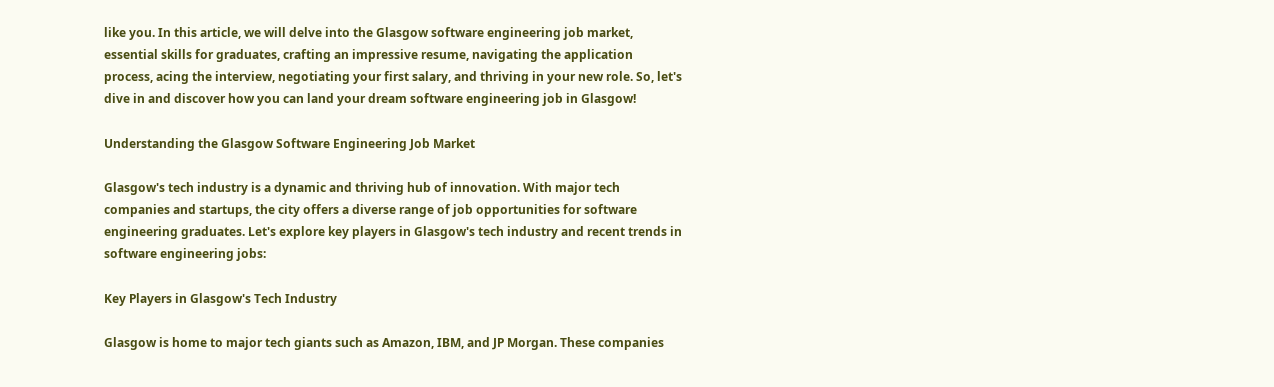like you. In this article, we will delve into the Glasgow software engineering job market, essential skills for graduates, crafting an impressive resume, navigating the application process, acing the interview, negotiating your first salary, and thriving in your new role. So, let's dive in and discover how you can land your dream software engineering job in Glasgow!

Understanding the Glasgow Software Engineering Job Market

Glasgow's tech industry is a dynamic and thriving hub of innovation. With major tech companies and startups, the city offers a diverse range of job opportunities for software engineering graduates. Let's explore key players in Glasgow's tech industry and recent trends in software engineering jobs:

Key Players in Glasgow's Tech Industry

Glasgow is home to major tech giants such as Amazon, IBM, and JP Morgan. These companies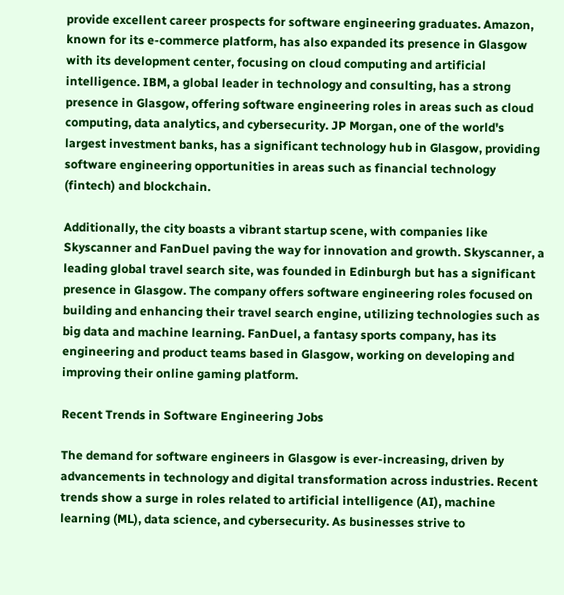provide excellent career prospects for software engineering graduates. Amazon, known for its e-commerce platform, has also expanded its presence in Glasgow with its development center, focusing on cloud computing and artificial intelligence. IBM, a global leader in technology and consulting, has a strong presence in Glasgow, offering software engineering roles in areas such as cloud computing, data analytics, and cybersecurity. JP Morgan, one of the world's largest investment banks, has a significant technology hub in Glasgow, providing software engineering opportunities in areas such as financial technology (fintech) and blockchain.

Additionally, the city boasts a vibrant startup scene, with companies like Skyscanner and FanDuel paving the way for innovation and growth. Skyscanner, a leading global travel search site, was founded in Edinburgh but has a significant presence in Glasgow. The company offers software engineering roles focused on building and enhancing their travel search engine, utilizing technologies such as big data and machine learning. FanDuel, a fantasy sports company, has its engineering and product teams based in Glasgow, working on developing and improving their online gaming platform.

Recent Trends in Software Engineering Jobs

The demand for software engineers in Glasgow is ever-increasing, driven by advancements in technology and digital transformation across industries. Recent trends show a surge in roles related to artificial intelligence (AI), machine learning (ML), data science, and cybersecurity. As businesses strive to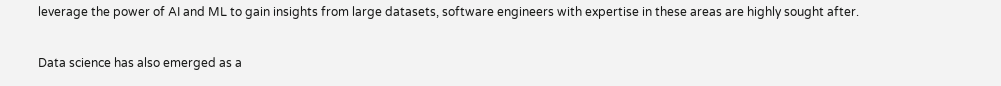leverage the power of AI and ML to gain insights from large datasets, software engineers with expertise in these areas are highly sought after.

Data science has also emerged as a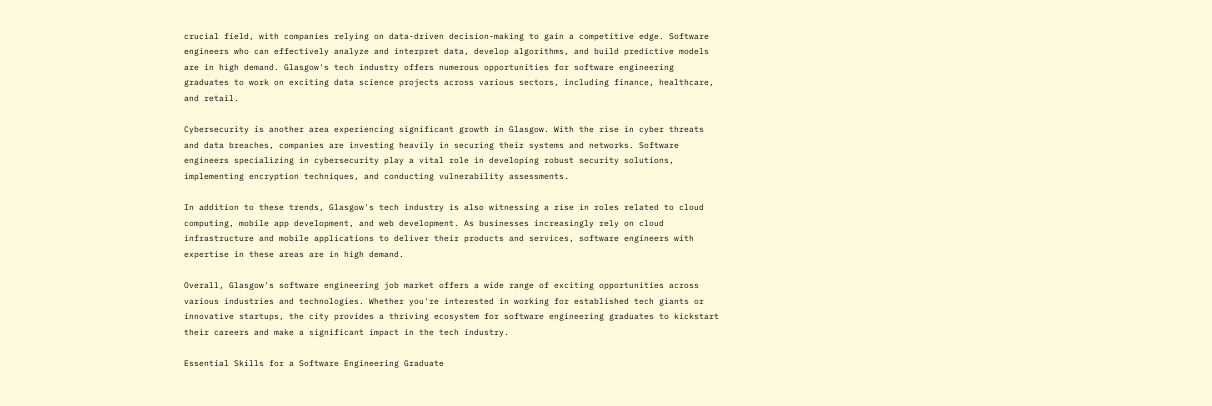crucial field, with companies relying on data-driven decision-making to gain a competitive edge. Software engineers who can effectively analyze and interpret data, develop algorithms, and build predictive models are in high demand. Glasgow's tech industry offers numerous opportunities for software engineering graduates to work on exciting data science projects across various sectors, including finance, healthcare, and retail.

Cybersecurity is another area experiencing significant growth in Glasgow. With the rise in cyber threats and data breaches, companies are investing heavily in securing their systems and networks. Software engineers specializing in cybersecurity play a vital role in developing robust security solutions, implementing encryption techniques, and conducting vulnerability assessments.

In addition to these trends, Glasgow's tech industry is also witnessing a rise in roles related to cloud computing, mobile app development, and web development. As businesses increasingly rely on cloud infrastructure and mobile applications to deliver their products and services, software engineers with expertise in these areas are in high demand.

Overall, Glasgow's software engineering job market offers a wide range of exciting opportunities across various industries and technologies. Whether you're interested in working for established tech giants or innovative startups, the city provides a thriving ecosystem for software engineering graduates to kickstart their careers and make a significant impact in the tech industry.

Essential Skills for a Software Engineering Graduate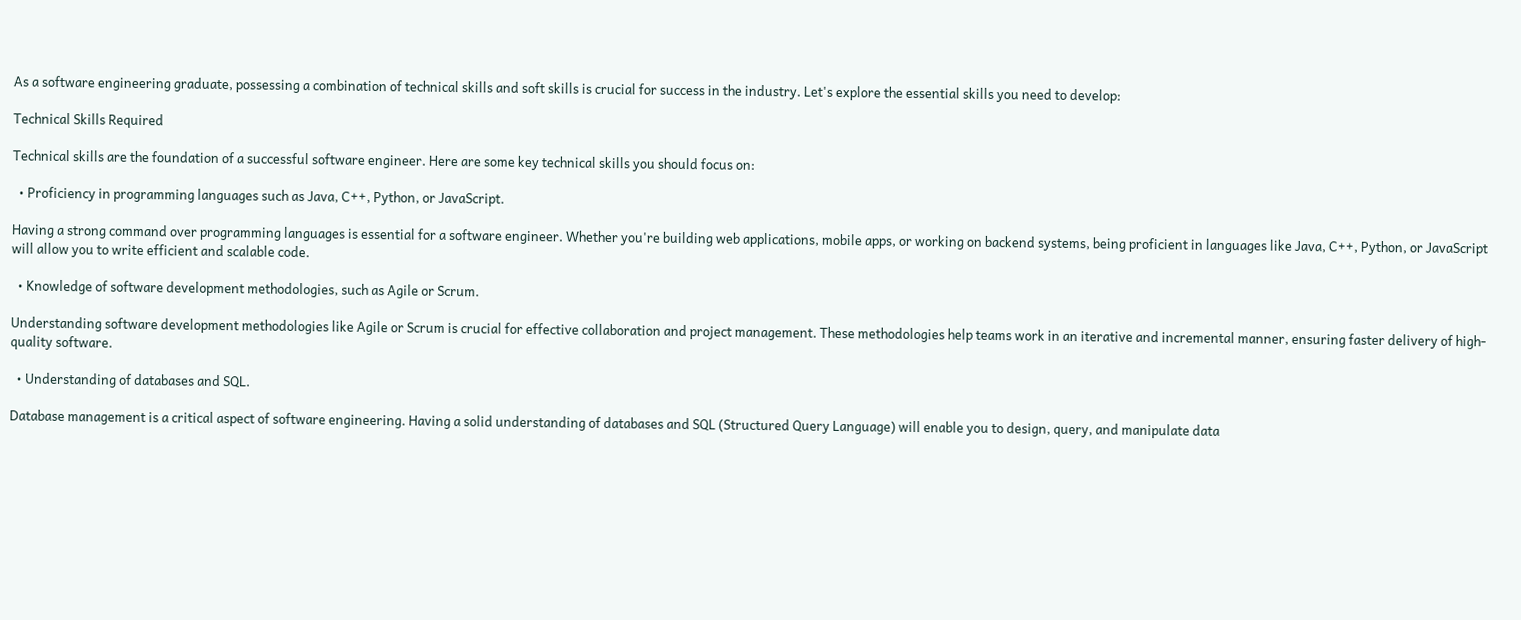As a software engineering graduate, possessing a combination of technical skills and soft skills is crucial for success in the industry. Let's explore the essential skills you need to develop:

Technical Skills Required

Technical skills are the foundation of a successful software engineer. Here are some key technical skills you should focus on:

  • Proficiency in programming languages such as Java, C++, Python, or JavaScript.

Having a strong command over programming languages is essential for a software engineer. Whether you're building web applications, mobile apps, or working on backend systems, being proficient in languages like Java, C++, Python, or JavaScript will allow you to write efficient and scalable code.

  • Knowledge of software development methodologies, such as Agile or Scrum.

Understanding software development methodologies like Agile or Scrum is crucial for effective collaboration and project management. These methodologies help teams work in an iterative and incremental manner, ensuring faster delivery of high-quality software.

  • Understanding of databases and SQL.

Database management is a critical aspect of software engineering. Having a solid understanding of databases and SQL (Structured Query Language) will enable you to design, query, and manipulate data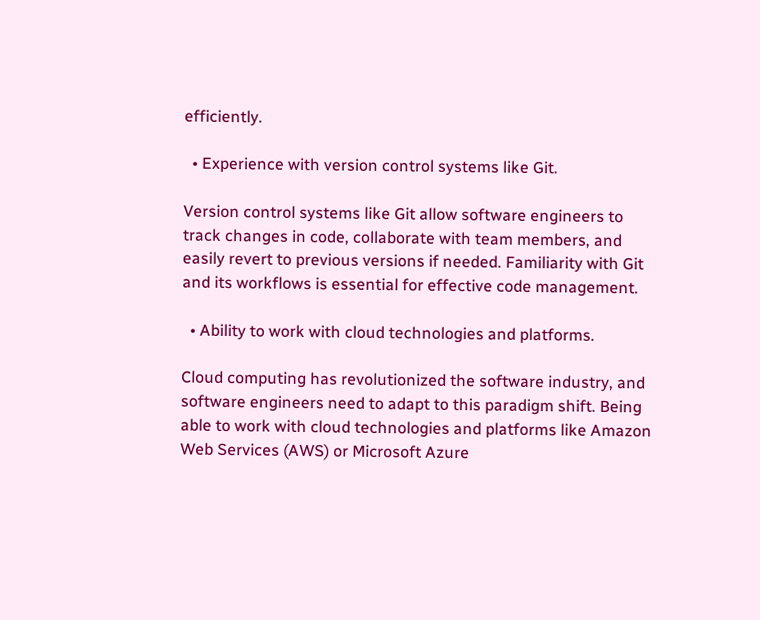efficiently.

  • Experience with version control systems like Git.

Version control systems like Git allow software engineers to track changes in code, collaborate with team members, and easily revert to previous versions if needed. Familiarity with Git and its workflows is essential for effective code management.

  • Ability to work with cloud technologies and platforms.

Cloud computing has revolutionized the software industry, and software engineers need to adapt to this paradigm shift. Being able to work with cloud technologies and platforms like Amazon Web Services (AWS) or Microsoft Azure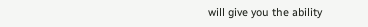will give you the ability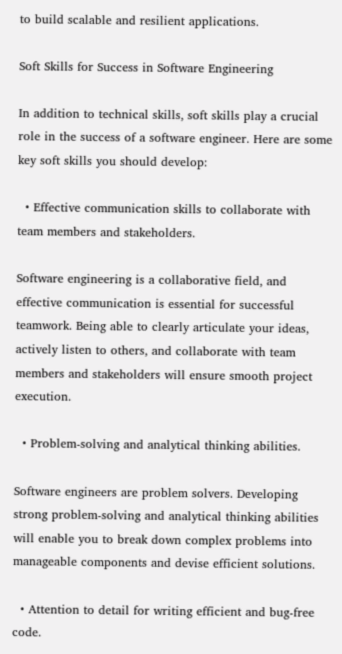to build scalable and resilient applications.

Soft Skills for Success in Software Engineering

In addition to technical skills, soft skills play a crucial role in the success of a software engineer. Here are some key soft skills you should develop:

  • Effective communication skills to collaborate with team members and stakeholders.

Software engineering is a collaborative field, and effective communication is essential for successful teamwork. Being able to clearly articulate your ideas, actively listen to others, and collaborate with team members and stakeholders will ensure smooth project execution.

  • Problem-solving and analytical thinking abilities.

Software engineers are problem solvers. Developing strong problem-solving and analytical thinking abilities will enable you to break down complex problems into manageable components and devise efficient solutions.

  • Attention to detail for writing efficient and bug-free code.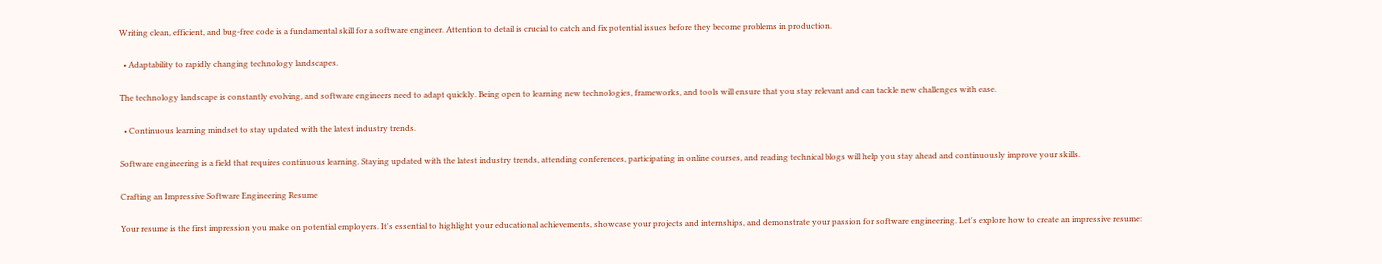Writing clean, efficient, and bug-free code is a fundamental skill for a software engineer. Attention to detail is crucial to catch and fix potential issues before they become problems in production.

  • Adaptability to rapidly changing technology landscapes.

The technology landscape is constantly evolving, and software engineers need to adapt quickly. Being open to learning new technologies, frameworks, and tools will ensure that you stay relevant and can tackle new challenges with ease.

  • Continuous learning mindset to stay updated with the latest industry trends.

Software engineering is a field that requires continuous learning. Staying updated with the latest industry trends, attending conferences, participating in online courses, and reading technical blogs will help you stay ahead and continuously improve your skills.

Crafting an Impressive Software Engineering Resume

Your resume is the first impression you make on potential employers. It's essential to highlight your educational achievements, showcase your projects and internships, and demonstrate your passion for software engineering. Let's explore how to create an impressive resume: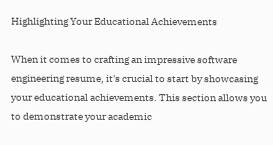Highlighting Your Educational Achievements

When it comes to crafting an impressive software engineering resume, it's crucial to start by showcasing your educational achievements. This section allows you to demonstrate your academic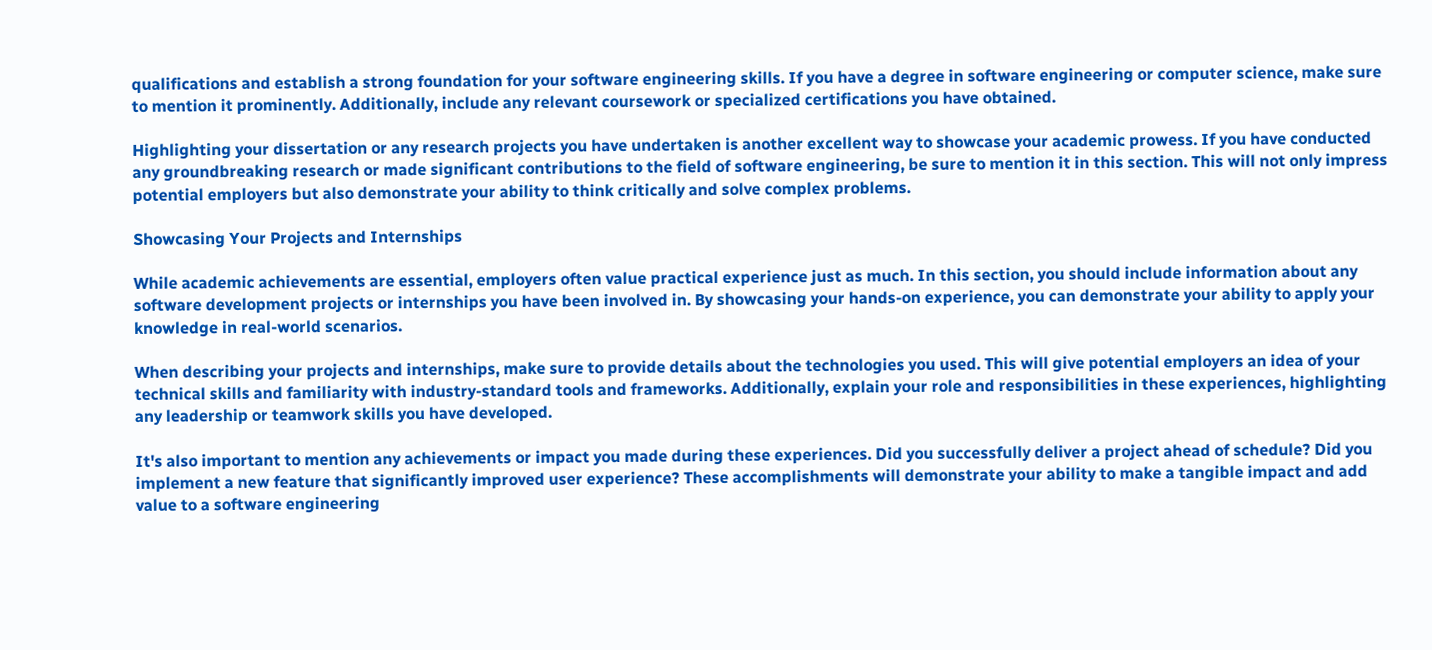qualifications and establish a strong foundation for your software engineering skills. If you have a degree in software engineering or computer science, make sure to mention it prominently. Additionally, include any relevant coursework or specialized certifications you have obtained.

Highlighting your dissertation or any research projects you have undertaken is another excellent way to showcase your academic prowess. If you have conducted any groundbreaking research or made significant contributions to the field of software engineering, be sure to mention it in this section. This will not only impress potential employers but also demonstrate your ability to think critically and solve complex problems.

Showcasing Your Projects and Internships

While academic achievements are essential, employers often value practical experience just as much. In this section, you should include information about any software development projects or internships you have been involved in. By showcasing your hands-on experience, you can demonstrate your ability to apply your knowledge in real-world scenarios.

When describing your projects and internships, make sure to provide details about the technologies you used. This will give potential employers an idea of your technical skills and familiarity with industry-standard tools and frameworks. Additionally, explain your role and responsibilities in these experiences, highlighting any leadership or teamwork skills you have developed.

It's also important to mention any achievements or impact you made during these experiences. Did you successfully deliver a project ahead of schedule? Did you implement a new feature that significantly improved user experience? These accomplishments will demonstrate your ability to make a tangible impact and add value to a software engineering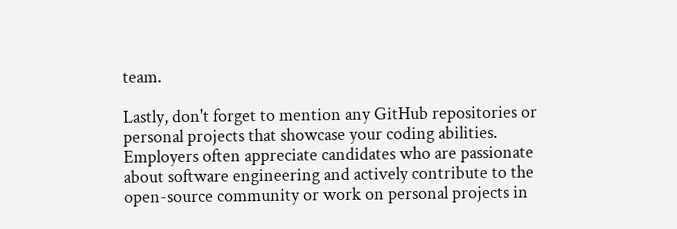team.

Lastly, don't forget to mention any GitHub repositories or personal projects that showcase your coding abilities. Employers often appreciate candidates who are passionate about software engineering and actively contribute to the open-source community or work on personal projects in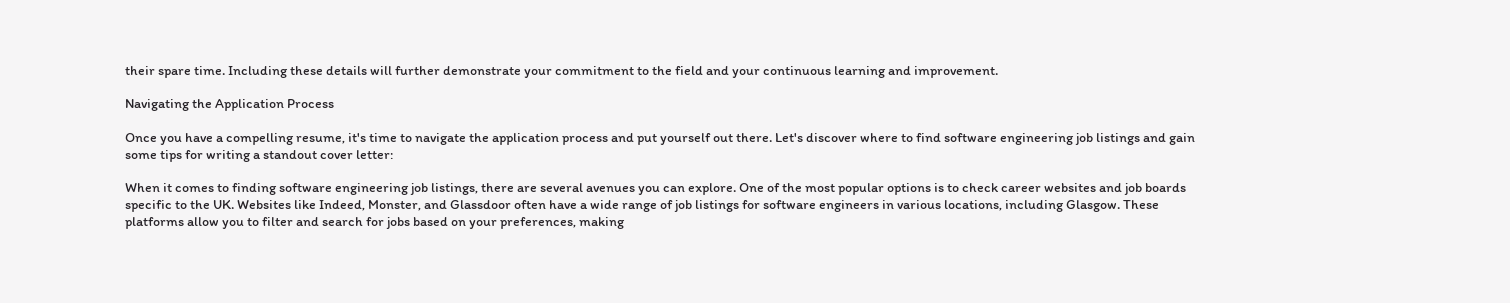their spare time. Including these details will further demonstrate your commitment to the field and your continuous learning and improvement.

Navigating the Application Process

Once you have a compelling resume, it's time to navigate the application process and put yourself out there. Let's discover where to find software engineering job listings and gain some tips for writing a standout cover letter:

When it comes to finding software engineering job listings, there are several avenues you can explore. One of the most popular options is to check career websites and job boards specific to the UK. Websites like Indeed, Monster, and Glassdoor often have a wide range of job listings for software engineers in various locations, including Glasgow. These platforms allow you to filter and search for jobs based on your preferences, making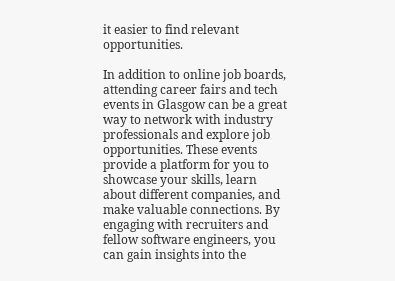it easier to find relevant opportunities.

In addition to online job boards, attending career fairs and tech events in Glasgow can be a great way to network with industry professionals and explore job opportunities. These events provide a platform for you to showcase your skills, learn about different companies, and make valuable connections. By engaging with recruiters and fellow software engineers, you can gain insights into the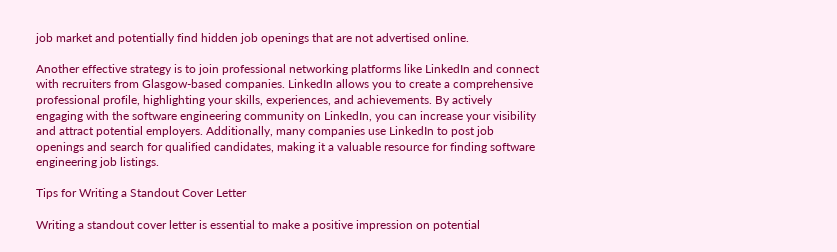job market and potentially find hidden job openings that are not advertised online.

Another effective strategy is to join professional networking platforms like LinkedIn and connect with recruiters from Glasgow-based companies. LinkedIn allows you to create a comprehensive professional profile, highlighting your skills, experiences, and achievements. By actively engaging with the software engineering community on LinkedIn, you can increase your visibility and attract potential employers. Additionally, many companies use LinkedIn to post job openings and search for qualified candidates, making it a valuable resource for finding software engineering job listings.

Tips for Writing a Standout Cover Letter

Writing a standout cover letter is essential to make a positive impression on potential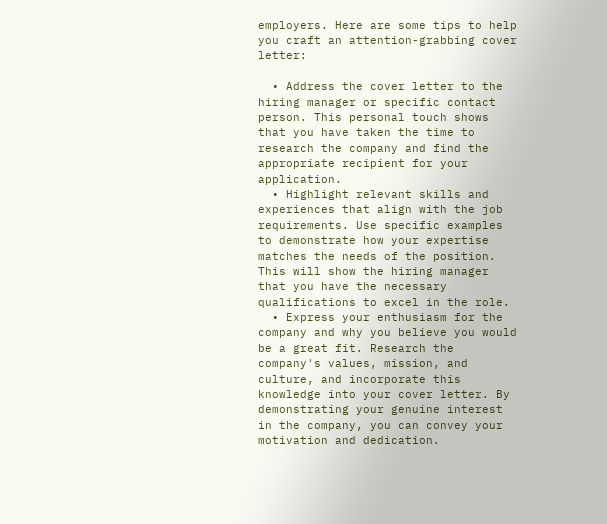employers. Here are some tips to help you craft an attention-grabbing cover letter:

  • Address the cover letter to the hiring manager or specific contact person. This personal touch shows that you have taken the time to research the company and find the appropriate recipient for your application.
  • Highlight relevant skills and experiences that align with the job requirements. Use specific examples to demonstrate how your expertise matches the needs of the position. This will show the hiring manager that you have the necessary qualifications to excel in the role.
  • Express your enthusiasm for the company and why you believe you would be a great fit. Research the company's values, mission, and culture, and incorporate this knowledge into your cover letter. By demonstrating your genuine interest in the company, you can convey your motivation and dedication.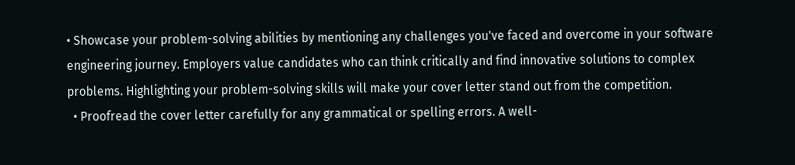• Showcase your problem-solving abilities by mentioning any challenges you've faced and overcome in your software engineering journey. Employers value candidates who can think critically and find innovative solutions to complex problems. Highlighting your problem-solving skills will make your cover letter stand out from the competition.
  • Proofread the cover letter carefully for any grammatical or spelling errors. A well-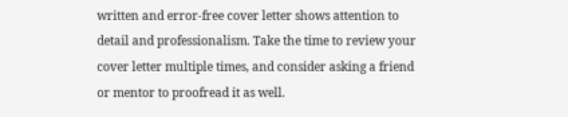written and error-free cover letter shows attention to detail and professionalism. Take the time to review your cover letter multiple times, and consider asking a friend or mentor to proofread it as well.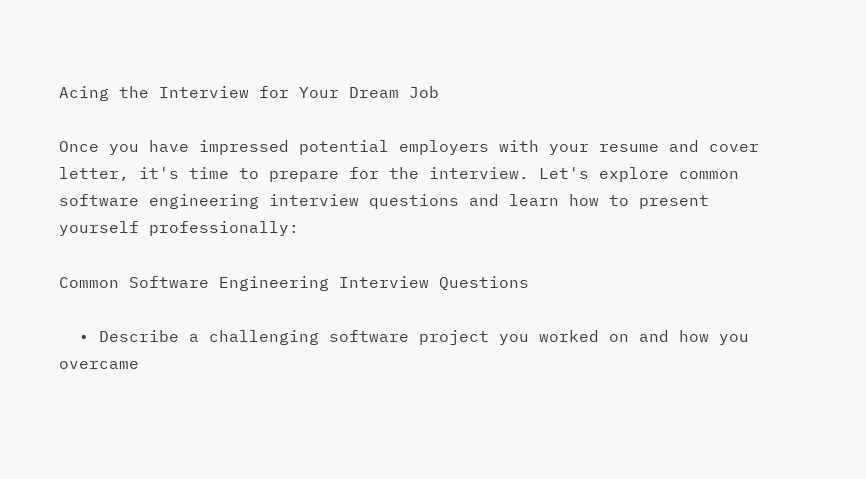Acing the Interview for Your Dream Job

Once you have impressed potential employers with your resume and cover letter, it's time to prepare for the interview. Let's explore common software engineering interview questions and learn how to present yourself professionally:

Common Software Engineering Interview Questions

  • Describe a challenging software project you worked on and how you overcame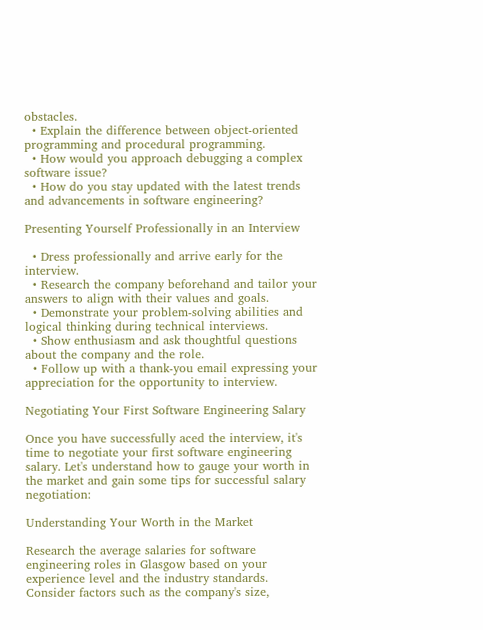obstacles.
  • Explain the difference between object-oriented programming and procedural programming.
  • How would you approach debugging a complex software issue?
  • How do you stay updated with the latest trends and advancements in software engineering?

Presenting Yourself Professionally in an Interview

  • Dress professionally and arrive early for the interview.
  • Research the company beforehand and tailor your answers to align with their values and goals.
  • Demonstrate your problem-solving abilities and logical thinking during technical interviews.
  • Show enthusiasm and ask thoughtful questions about the company and the role.
  • Follow up with a thank-you email expressing your appreciation for the opportunity to interview.

Negotiating Your First Software Engineering Salary

Once you have successfully aced the interview, it's time to negotiate your first software engineering salary. Let's understand how to gauge your worth in the market and gain some tips for successful salary negotiation:

Understanding Your Worth in the Market

Research the average salaries for software engineering roles in Glasgow based on your experience level and the industry standards. Consider factors such as the company's size,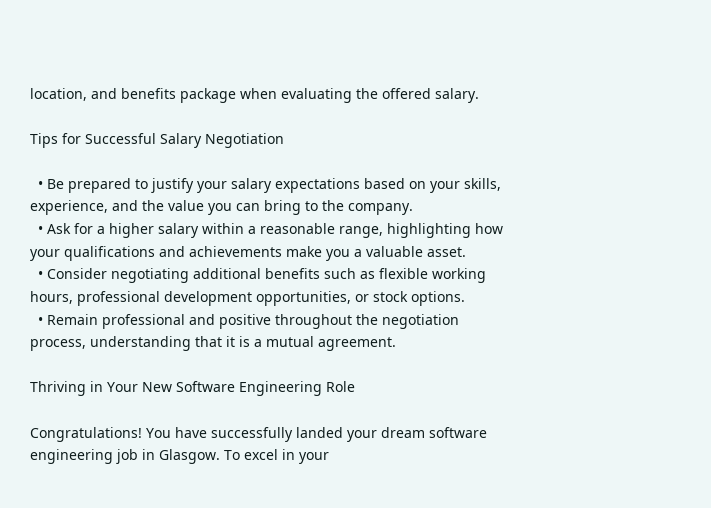location, and benefits package when evaluating the offered salary.

Tips for Successful Salary Negotiation

  • Be prepared to justify your salary expectations based on your skills, experience, and the value you can bring to the company.
  • Ask for a higher salary within a reasonable range, highlighting how your qualifications and achievements make you a valuable asset.
  • Consider negotiating additional benefits such as flexible working hours, professional development opportunities, or stock options.
  • Remain professional and positive throughout the negotiation process, understanding that it is a mutual agreement.

Thriving in Your New Software Engineering Role

Congratulations! You have successfully landed your dream software engineering job in Glasgow. To excel in your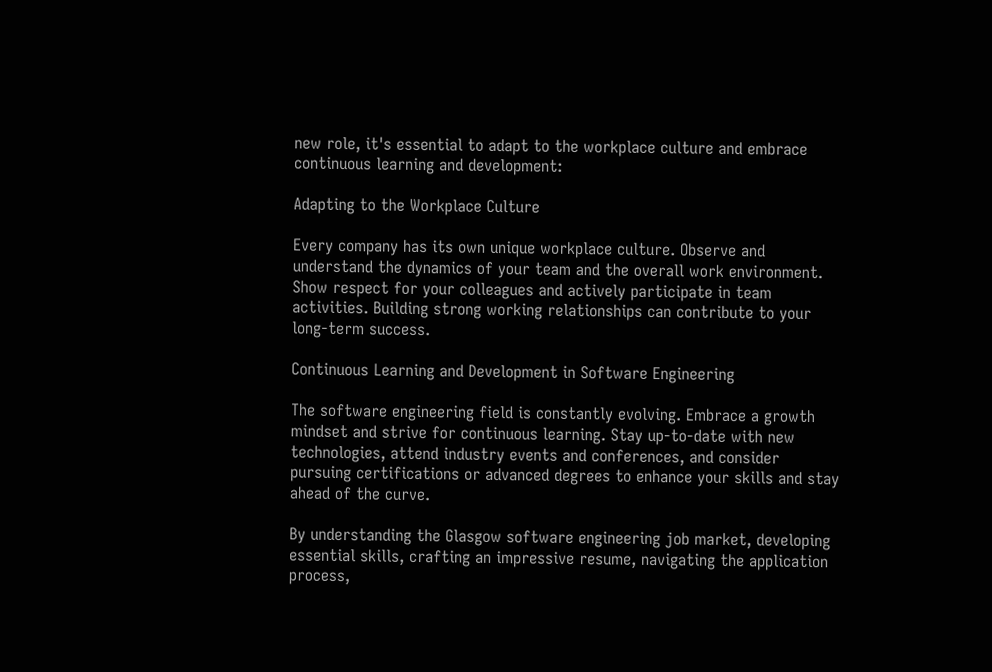new role, it's essential to adapt to the workplace culture and embrace continuous learning and development:

Adapting to the Workplace Culture

Every company has its own unique workplace culture. Observe and understand the dynamics of your team and the overall work environment. Show respect for your colleagues and actively participate in team activities. Building strong working relationships can contribute to your long-term success.

Continuous Learning and Development in Software Engineering

The software engineering field is constantly evolving. Embrace a growth mindset and strive for continuous learning. Stay up-to-date with new technologies, attend industry events and conferences, and consider pursuing certifications or advanced degrees to enhance your skills and stay ahead of the curve.

By understanding the Glasgow software engineering job market, developing essential skills, crafting an impressive resume, navigating the application process,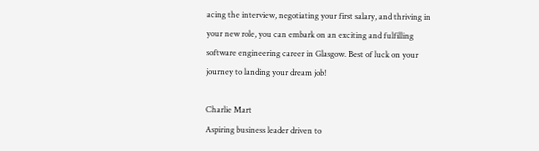acing the interview, negotiating your first salary, and thriving in your new role, you can embark on an exciting and fulfilling software engineering career in Glasgow. Best of luck on your journey to landing your dream job!

Charlie Mart
Aspiring business leader driven to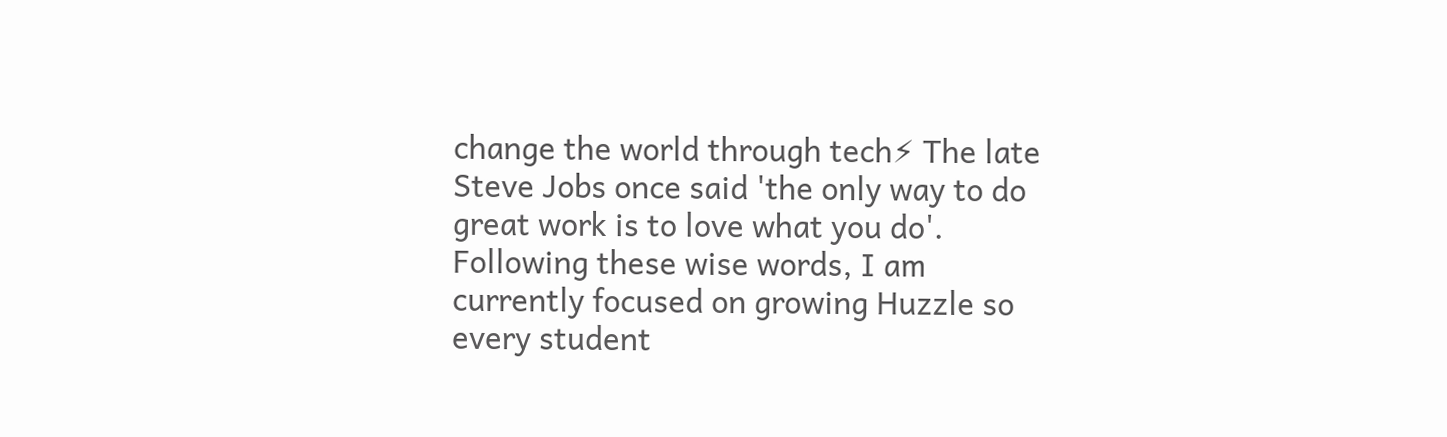change the world through tech⚡ The late Steve Jobs once said 'the only way to do great work is to love what you do'. Following these wise words, I am currently focused on growing Huzzle so every student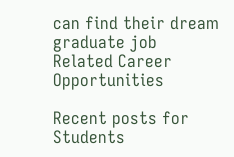can find their dream graduate job
Related Career Opportunities

Recent posts for Students